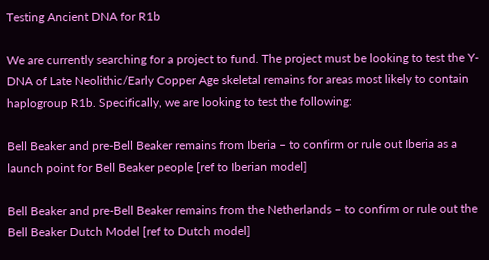Testing Ancient DNA for R1b

We are currently searching for a project to fund. The project must be looking to test the Y-DNA of Late Neolithic/Early Copper Age skeletal remains for areas most likely to contain haplogroup R1b. Specifically, we are looking to test the following:

Bell Beaker and pre-Bell Beaker remains from Iberia – to confirm or rule out Iberia as a launch point for Bell Beaker people [ref to Iberian model]

Bell Beaker and pre-Bell Beaker remains from the Netherlands – to confirm or rule out the Bell Beaker Dutch Model [ref to Dutch model]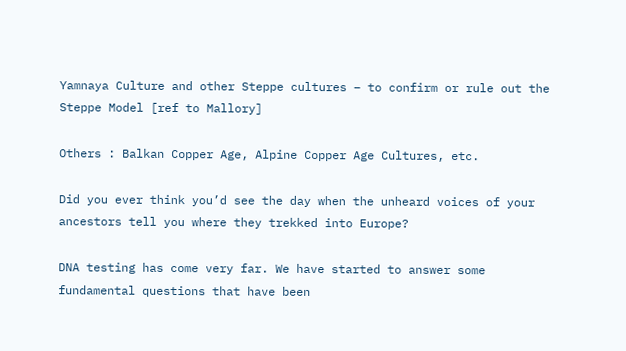Yamnaya Culture and other Steppe cultures – to confirm or rule out the Steppe Model [ref to Mallory]

Others : Balkan Copper Age, Alpine Copper Age Cultures, etc.

Did you ever think you’d see the day when the unheard voices of your ancestors tell you where they trekked into Europe?

DNA testing has come very far. We have started to answer some fundamental questions that have been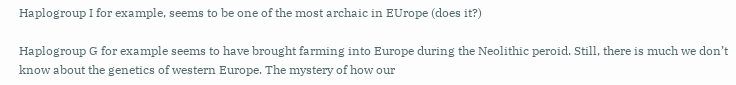Haplogroup I for example, seems to be one of the most archaic in EUrope (does it?)

Haplogroup G for example seems to have brought farming into Europe during the Neolithic peroid. Still, there is much we don’t know about the genetics of western Europe. The mystery of how our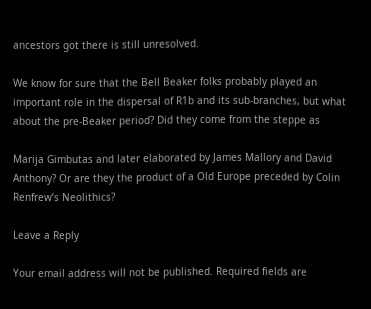ancestors got there is still unresolved.

We know for sure that the Bell Beaker folks probably played an important role in the dispersal of R1b and its sub-branches, but what about the pre-Beaker period? Did they come from the steppe as

Marija Gimbutas and later elaborated by James Mallory and David Anthony? Or are they the product of a Old Europe preceded by Colin Renfrew’s Neolithics?

Leave a Reply

Your email address will not be published. Required fields are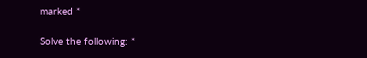marked *

Solve the following: *